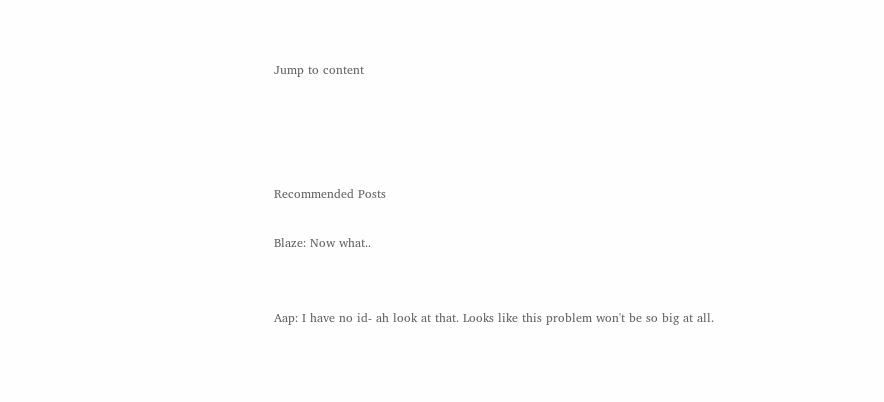Jump to content




Recommended Posts

Blaze: Now what..


Aap: I have no id- ah look at that. Looks like this problem won't be so big at all.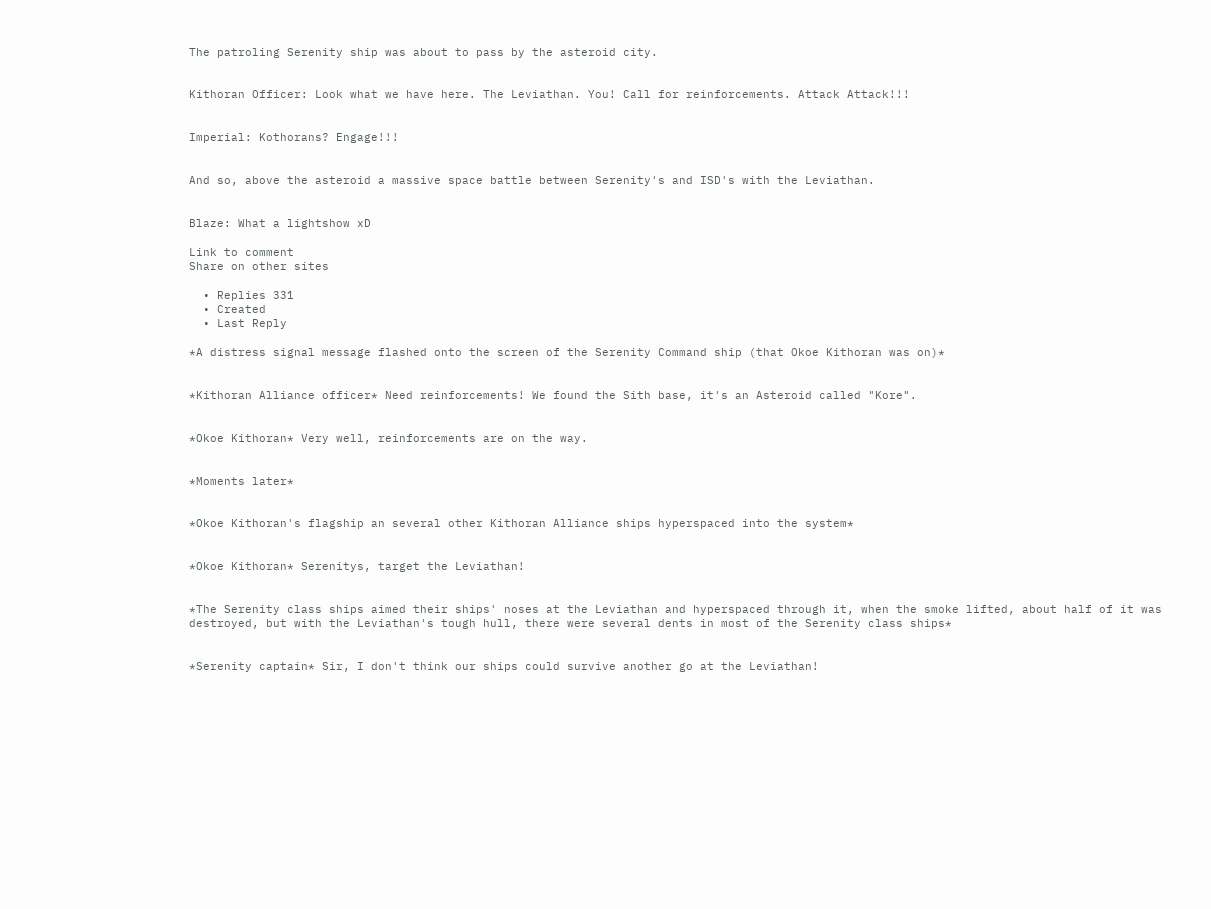The patroling Serenity ship was about to pass by the asteroid city.


Kithoran Officer: Look what we have here. The Leviathan. You! Call for reinforcements. Attack Attack!!!


Imperial: Kothorans? Engage!!!


And so, above the asteroid a massive space battle between Serenity's and ISD's with the Leviathan.


Blaze: What a lightshow xD

Link to comment
Share on other sites

  • Replies 331
  • Created
  • Last Reply

*A distress signal message flashed onto the screen of the Serenity Command ship (that Okoe Kithoran was on)*


*Kithoran Alliance officer* Need reinforcements! We found the Sith base, it's an Asteroid called "Kore".


*Okoe Kithoran* Very well, reinforcements are on the way.


*Moments later*


*Okoe Kithoran's flagship an several other Kithoran Alliance ships hyperspaced into the system*


*Okoe Kithoran* Serenitys, target the Leviathan!


*The Serenity class ships aimed their ships' noses at the Leviathan and hyperspaced through it, when the smoke lifted, about half of it was destroyed, but with the Leviathan's tough hull, there were several dents in most of the Serenity class ships*


*Serenity captain* Sir, I don't think our ships could survive another go at the Leviathan!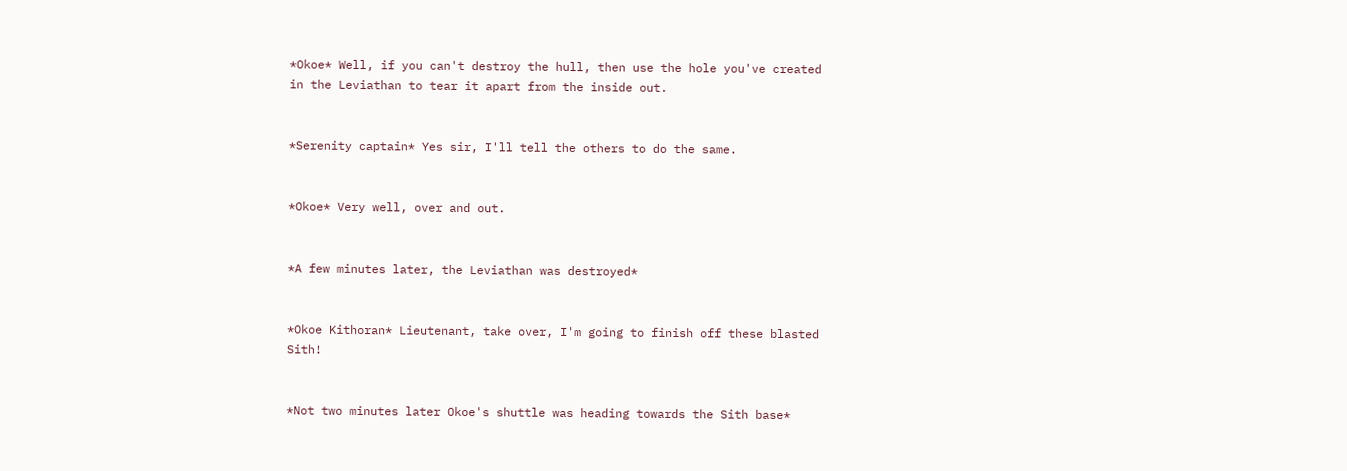*Okoe* Well, if you can't destroy the hull, then use the hole you've created in the Leviathan to tear it apart from the inside out.


*Serenity captain* Yes sir, I'll tell the others to do the same.


*Okoe* Very well, over and out.


*A few minutes later, the Leviathan was destroyed*


*Okoe Kithoran* Lieutenant, take over, I'm going to finish off these blasted Sith!


*Not two minutes later Okoe's shuttle was heading towards the Sith base*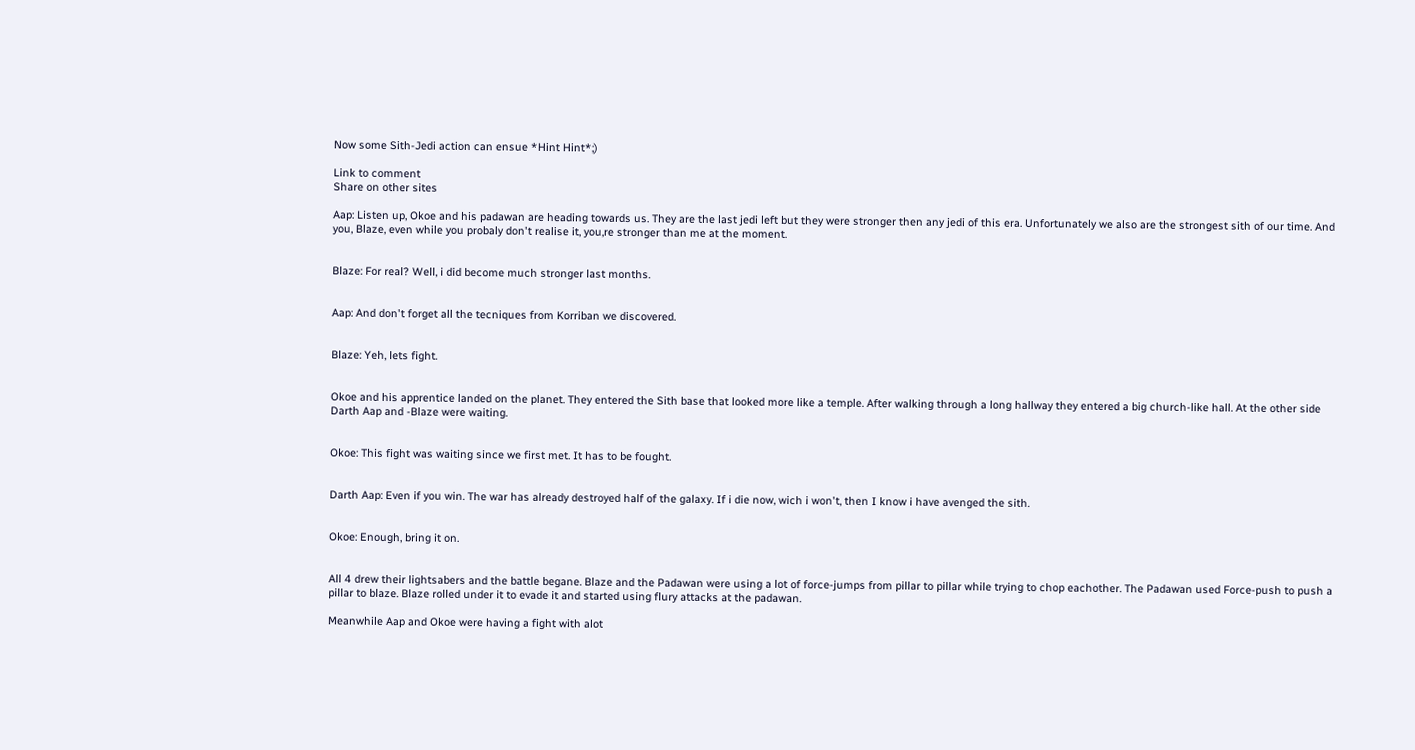Now some Sith-Jedi action can ensue *Hint Hint*;)

Link to comment
Share on other sites

Aap: Listen up, Okoe and his padawan are heading towards us. They are the last jedi left but they were stronger then any jedi of this era. Unfortunately we also are the strongest sith of our time. And you, Blaze, even while you probaly don't realise it, you,re stronger than me at the moment.


Blaze: For real? Well, i did become much stronger last months.


Aap: And don't forget all the tecniques from Korriban we discovered.


Blaze: Yeh, lets fight.


Okoe and his apprentice landed on the planet. They entered the Sith base that looked more like a temple. After walking through a long hallway they entered a big church-like hall. At the other side Darth Aap and -Blaze were waiting.


Okoe: This fight was waiting since we first met. It has to be fought.


Darth Aap: Even if you win. The war has already destroyed half of the galaxy. If i die now, wich i won't, then I know i have avenged the sith.


Okoe: Enough, bring it on.


All 4 drew their lightsabers and the battle begane. Blaze and the Padawan were using a lot of force-jumps from pillar to pillar while trying to chop eachother. The Padawan used Force-push to push a pillar to blaze. Blaze rolled under it to evade it and started using flury attacks at the padawan.

Meanwhile Aap and Okoe were having a fight with alot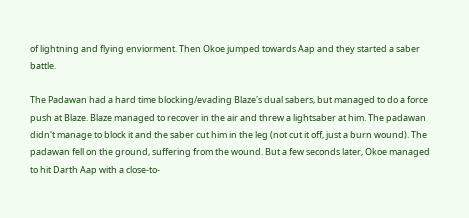of lightning and flying enviorment. Then Okoe jumped towards Aap and they started a saber battle.

The Padawan had a hard time blocking/evading Blaze's dual sabers, but managed to do a force push at Blaze. Blaze managed to recover in the air and threw a lightsaber at him. The padawan didn't manage to block it and the saber cut him in the leg (not cut it off, just a burn wound). The padawan fell on the ground, suffering from the wound. But a few seconds later, Okoe managed to hit Darth Aap with a close-to-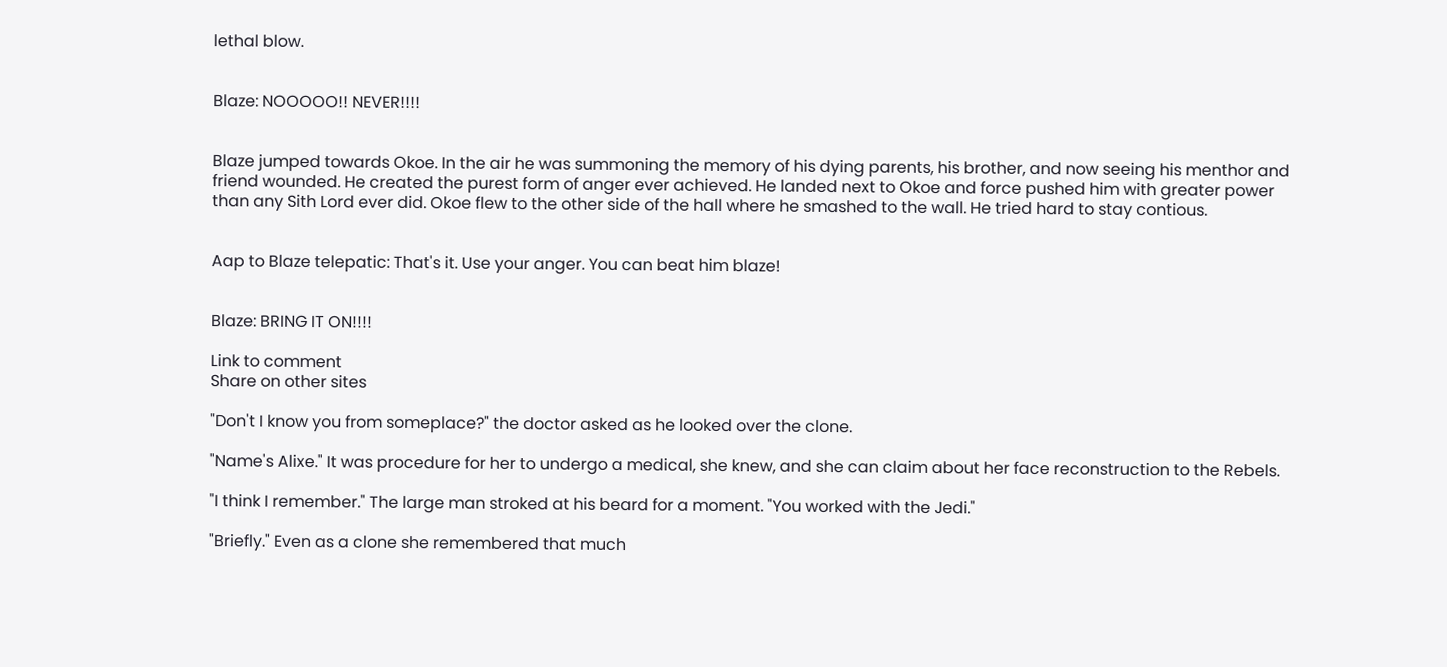lethal blow.


Blaze: NOOOOO!! NEVER!!!!


Blaze jumped towards Okoe. In the air he was summoning the memory of his dying parents, his brother, and now seeing his menthor and friend wounded. He created the purest form of anger ever achieved. He landed next to Okoe and force pushed him with greater power than any Sith Lord ever did. Okoe flew to the other side of the hall where he smashed to the wall. He tried hard to stay contious.


Aap to Blaze telepatic: That's it. Use your anger. You can beat him blaze!


Blaze: BRING IT ON!!!!

Link to comment
Share on other sites

"Don't I know you from someplace?" the doctor asked as he looked over the clone.

"Name's Alixe." It was procedure for her to undergo a medical, she knew, and she can claim about her face reconstruction to the Rebels.

"I think I remember." The large man stroked at his beard for a moment. "You worked with the Jedi."

"Briefly." Even as a clone she remembered that much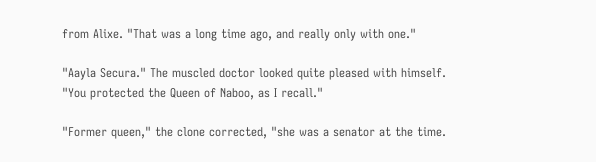from Alixe. "That was a long time ago, and really only with one."

"Aayla Secura." The muscled doctor looked quite pleased with himself. "You protected the Queen of Naboo, as I recall."

"Former queen," the clone corrected, "she was a senator at the time.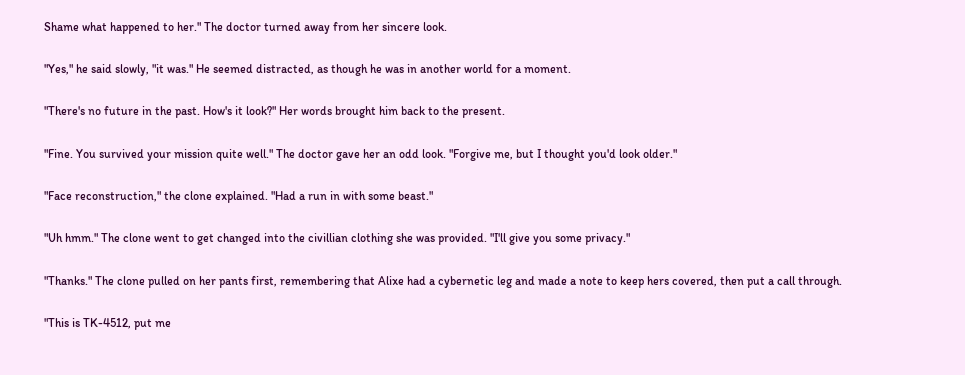Shame what happened to her." The doctor turned away from her sincere look.

"Yes," he said slowly, "it was." He seemed distracted, as though he was in another world for a moment.

"There's no future in the past. How's it look?" Her words brought him back to the present.

"Fine. You survived your mission quite well." The doctor gave her an odd look. "Forgive me, but I thought you'd look older."

"Face reconstruction," the clone explained. "Had a run in with some beast."

"Uh hmm." The clone went to get changed into the civillian clothing she was provided. "I'll give you some privacy."

"Thanks." The clone pulled on her pants first, remembering that Alixe had a cybernetic leg and made a note to keep hers covered, then put a call through.

"This is TK-4512, put me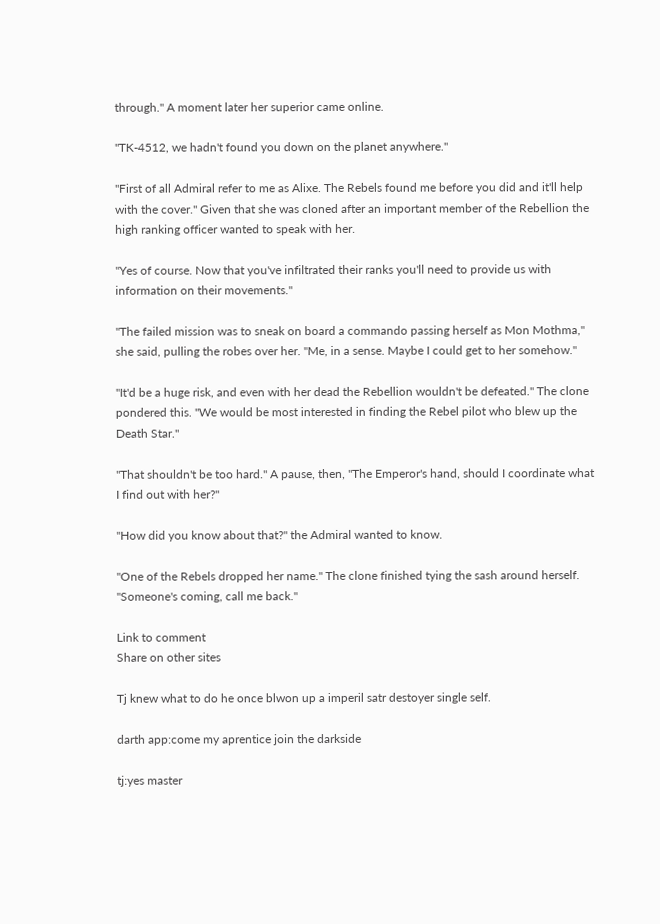through." A moment later her superior came online.

"TK-4512, we hadn't found you down on the planet anywhere."

"First of all Admiral refer to me as Alixe. The Rebels found me before you did and it'll help with the cover." Given that she was cloned after an important member of the Rebellion the high ranking officer wanted to speak with her.

"Yes of course. Now that you've infiltrated their ranks you'll need to provide us with information on their movements."

"The failed mission was to sneak on board a commando passing herself as Mon Mothma," she said, pulling the robes over her. "Me, in a sense. Maybe I could get to her somehow."

"It'd be a huge risk, and even with her dead the Rebellion wouldn't be defeated." The clone pondered this. "We would be most interested in finding the Rebel pilot who blew up the Death Star."

"That shouldn't be too hard." A pause, then, "The Emperor's hand, should I coordinate what I find out with her?"

"How did you know about that?" the Admiral wanted to know.

"One of the Rebels dropped her name." The clone finished tying the sash around herself. "Someone's coming, call me back."

Link to comment
Share on other sites

Tj knew what to do he once blwon up a imperil satr destoyer single self.

darth app:come my aprentice join the darkside

tj:yes master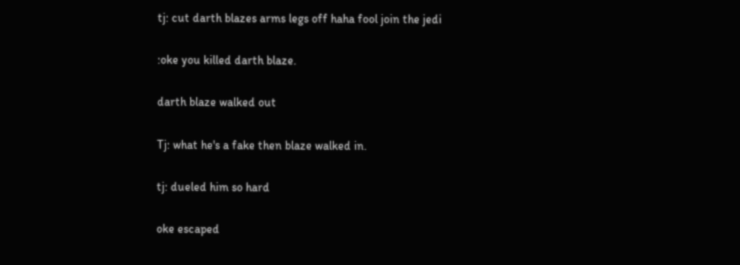tj: cut darth blazes arms legs off haha fool join the jedi

:oke you killed darth blaze.

darth blaze walked out

Tj: what he's a fake then blaze walked in.

tj: dueled him so hard

oke escaped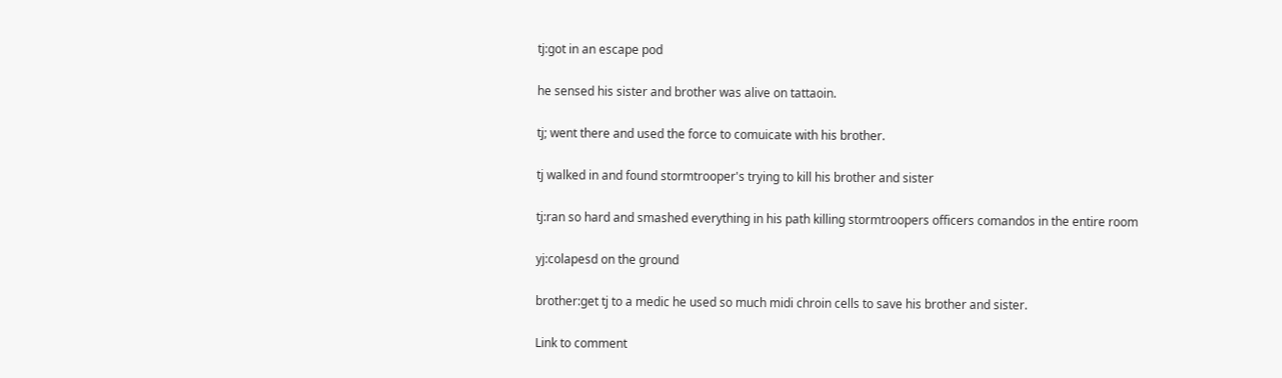tj:got in an escape pod

he sensed his sister and brother was alive on tattaoin.

tj; went there and used the force to comuicate with his brother.

tj walked in and found stormtrooper's trying to kill his brother and sister

tj:ran so hard and smashed everything in his path killing stormtroopers officers comandos in the entire room

yj:colapesd on the ground

brother:get tj to a medic he used so much midi chroin cells to save his brother and sister.

Link to comment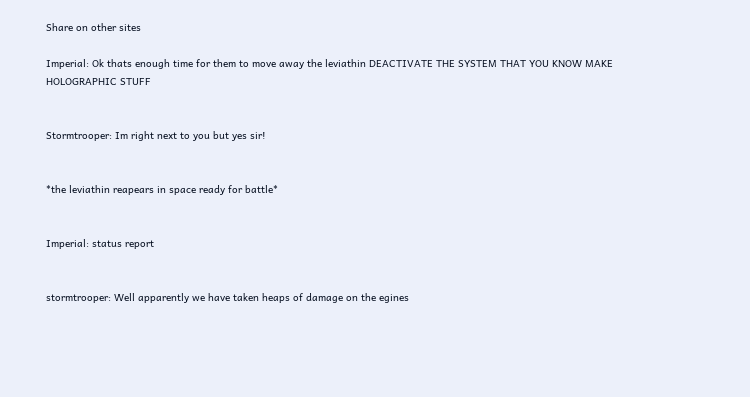Share on other sites

Imperial: Ok thats enough time for them to move away the leviathin DEACTIVATE THE SYSTEM THAT YOU KNOW MAKE HOLOGRAPHIC STUFF


Stormtrooper: Im right next to you but yes sir!


*the leviathin reapears in space ready for battle*


Imperial: status report


stormtrooper: Well apparently we have taken heaps of damage on the egines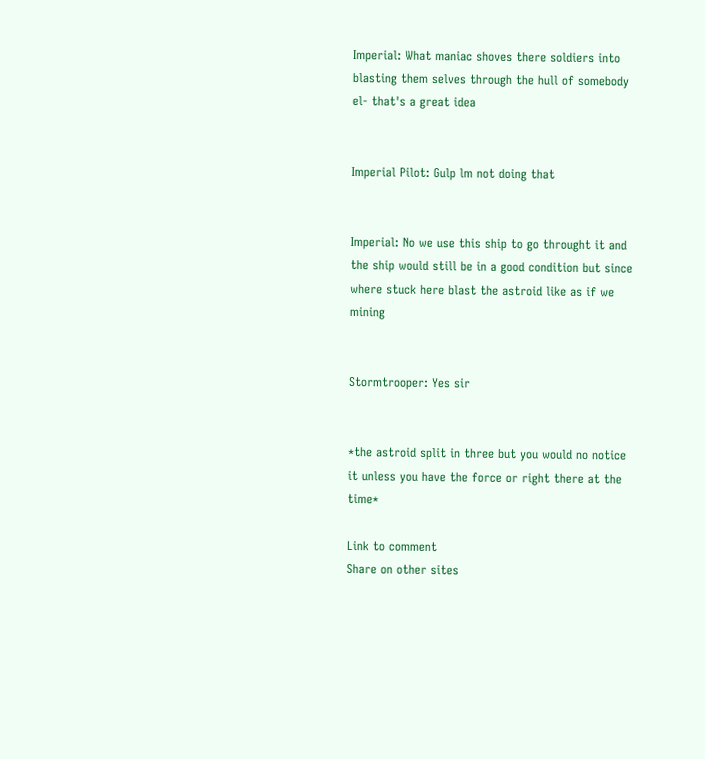Imperial: What maniac shoves there soldiers into blasting them selves through the hull of somebody el- that's a great idea


Imperial Pilot: Gulp lm not doing that


Imperial: No we use this ship to go throught it and the ship would still be in a good condition but since where stuck here blast the astroid like as if we mining


Stormtrooper: Yes sir


*the astroid split in three but you would no notice it unless you have the force or right there at the time*

Link to comment
Share on other sites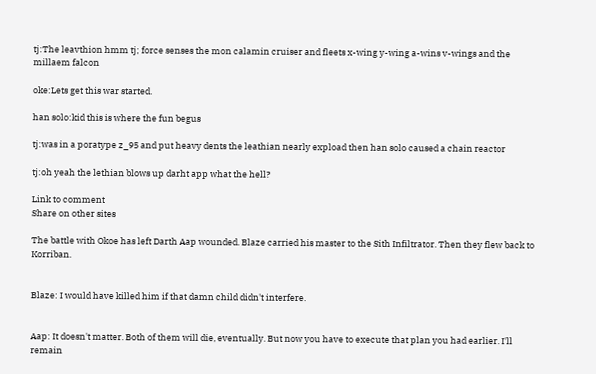tj:The leavthion hmm tj; force senses the mon calamin cruiser and fleets x-wing y-wing a-wins v-wings and the millaem falcon

oke:Lets get this war started.

han solo:kid this is where the fun begus

tj:was in a poratype z_95 and put heavy dents the leathian nearly expload then han solo caused a chain reactor

tj:oh yeah the lethian blows up darht app what the hell?

Link to comment
Share on other sites

The battle with Okoe has left Darth Aap wounded. Blaze carried his master to the Sith Infiltrator. Then they flew back to Korriban.


Blaze: I would have killed him if that damn child didn't interfere.


Aap: It doesn't matter. Both of them will die, eventually. But now you have to execute that plan you had earlier. I'll remain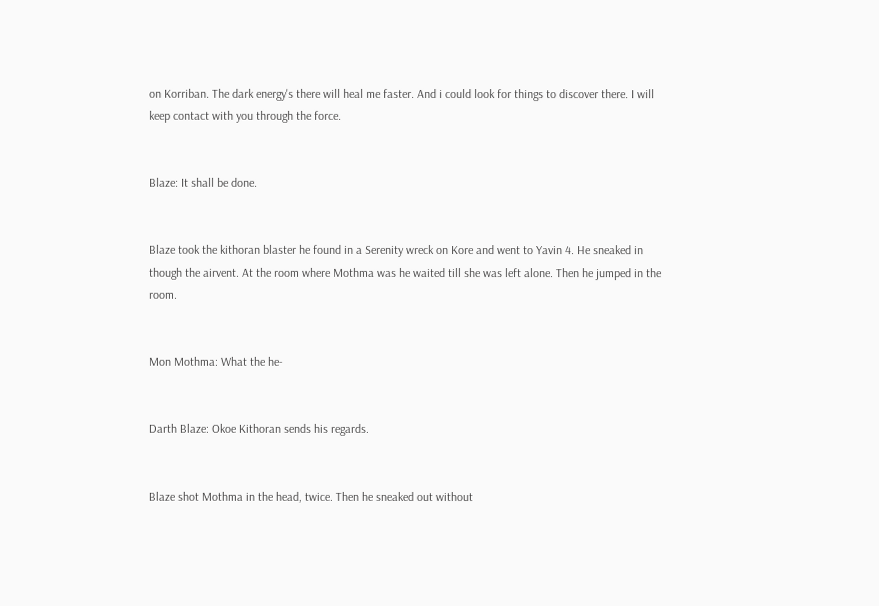on Korriban. The dark energy's there will heal me faster. And i could look for things to discover there. I will keep contact with you through the force.


Blaze: It shall be done.


Blaze took the kithoran blaster he found in a Serenity wreck on Kore and went to Yavin 4. He sneaked in though the airvent. At the room where Mothma was he waited till she was left alone. Then he jumped in the room.


Mon Mothma: What the he-


Darth Blaze: Okoe Kithoran sends his regards.


Blaze shot Mothma in the head, twice. Then he sneaked out without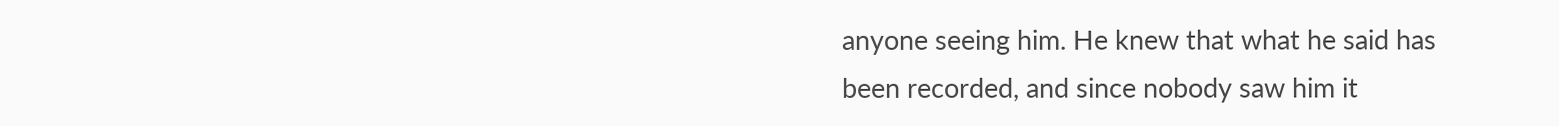anyone seeing him. He knew that what he said has been recorded, and since nobody saw him it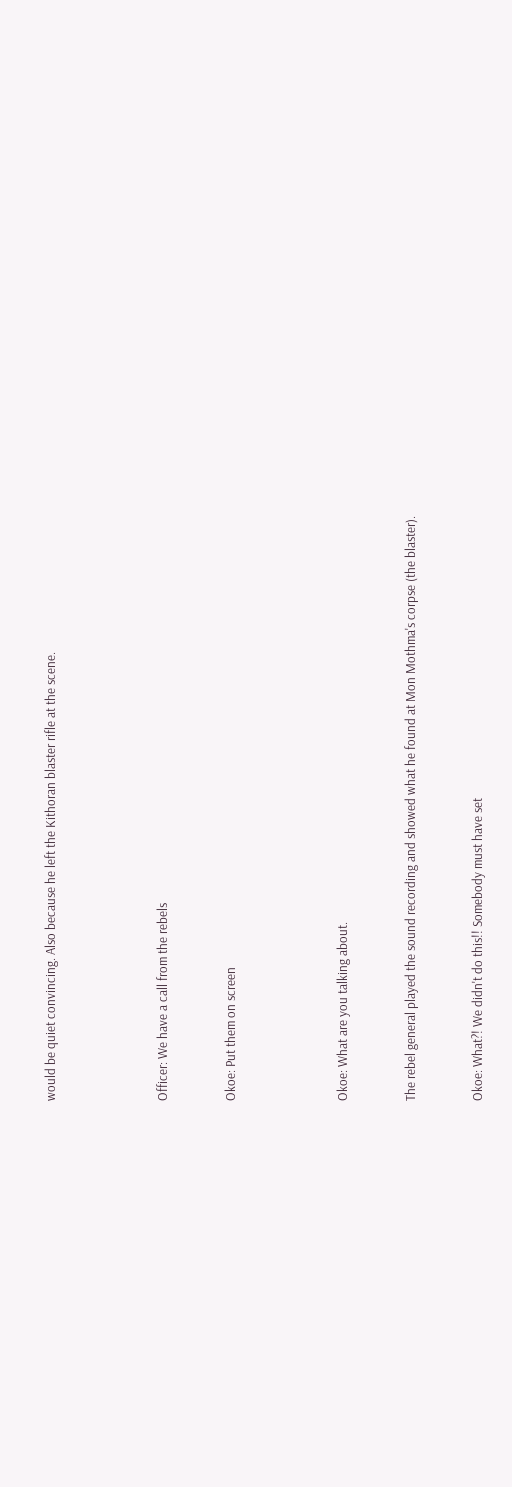would be quiet convincing. Also because he left the Kithoran blaster rifle at the scene.




Officer: We have a call from the rebels


Okoe: Put them on screen




Okoe: What are you talking about.


The rebel general played the sound recording and showed what he found at Mon Mothma's corpse (the blaster).


Okoe: What?! We didn't do this!! Somebody must have set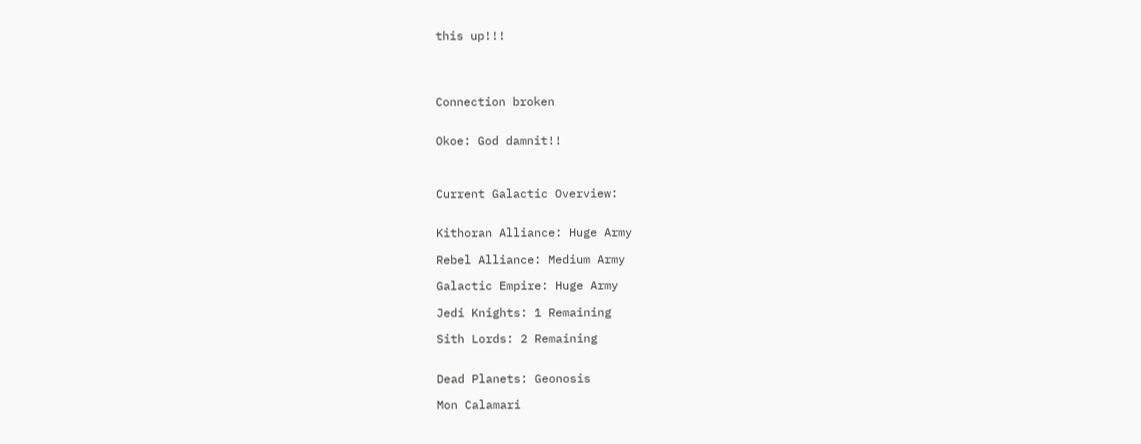this up!!!




Connection broken


Okoe: God damnit!!



Current Galactic Overview:


Kithoran Alliance: Huge Army

Rebel Alliance: Medium Army

Galactic Empire: Huge Army

Jedi Knights: 1 Remaining

Sith Lords: 2 Remaining


Dead Planets: Geonosis

Mon Calamari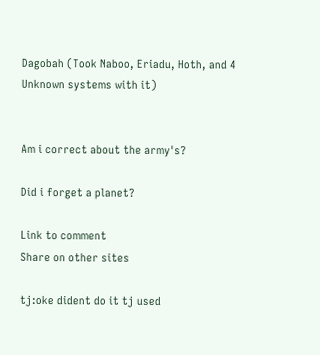Dagobah (Took Naboo, Eriadu, Hoth, and 4 Unknown systems with it)


Am i correct about the army's?

Did i forget a planet?

Link to comment
Share on other sites

tj:oke dident do it tj used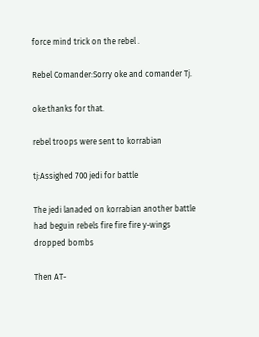force mind trick on the rebel .

Rebel Comander:Sorry oke and comander Tj.

oke:thanks for that.

rebel troops were sent to korrabian

tj:Assighed 700 jedi for battle

The jedi lanaded on korrabian another battle had beguin rebels fire fire fire y-wings dropped bombs

Then AT-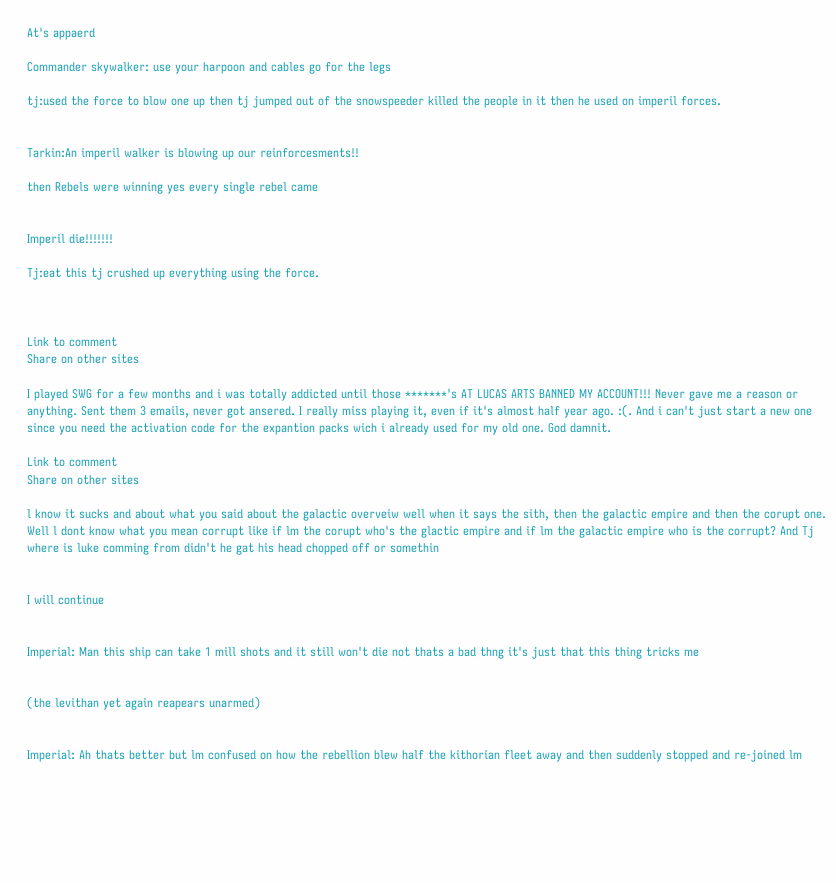At's appaerd

Commander skywalker: use your harpoon and cables go for the legs

tj:used the force to blow one up then tj jumped out of the snowspeeder killed the people in it then he used on imperil forces.


Tarkin:An imperil walker is blowing up our reinforcesments!!

then Rebels were winning yes every single rebel came


Imperil die!!!!!!!

Tj:eat this tj crushed up everything using the force.



Link to comment
Share on other sites

I played SWG for a few months and i was totally addicted until those *******'s AT LUCAS ARTS BANNED MY ACCOUNT!!! Never gave me a reason or anything. Sent them 3 emails, never got ansered. I really miss playing it, even if it's almost half year ago. :(. And i can't just start a new one since you need the activation code for the expantion packs wich i already used for my old one. God damnit.

Link to comment
Share on other sites

l know it sucks and about what you said about the galactic overveiw well when it says the sith, then the galactic empire and then the corupt one. Well l dont know what you mean corrupt like if lm the corupt who's the glactic empire and if lm the galactic empire who is the corrupt? And Tj where is luke comming from didn't he gat his head chopped off or somethin


I will continue


Imperial: Man this ship can take 1 mill shots and it still won't die not thats a bad thng it's just that this thing tricks me


(the levithan yet again reapears unarmed)


Imperial: Ah thats better but lm confused on how the rebellion blew half the kithorian fleet away and then suddenly stopped and re-joined lm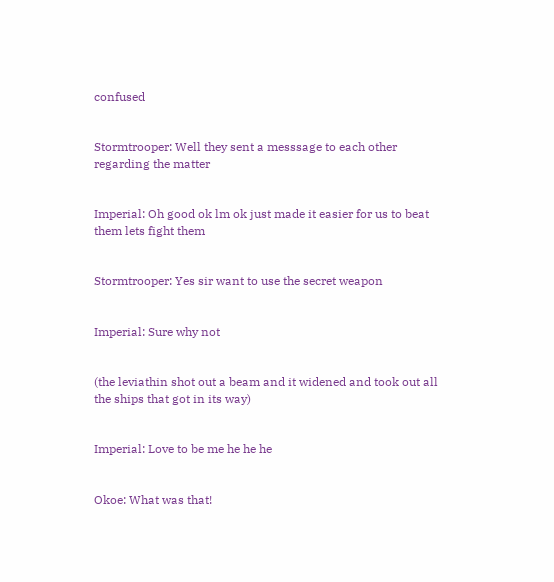confused


Stormtrooper: Well they sent a messsage to each other regarding the matter


Imperial: Oh good ok lm ok just made it easier for us to beat them lets fight them


Stormtrooper: Yes sir want to use the secret weapon


Imperial: Sure why not


(the leviathin shot out a beam and it widened and took out all the ships that got in its way)


Imperial: Love to be me he he he


Okoe: What was that!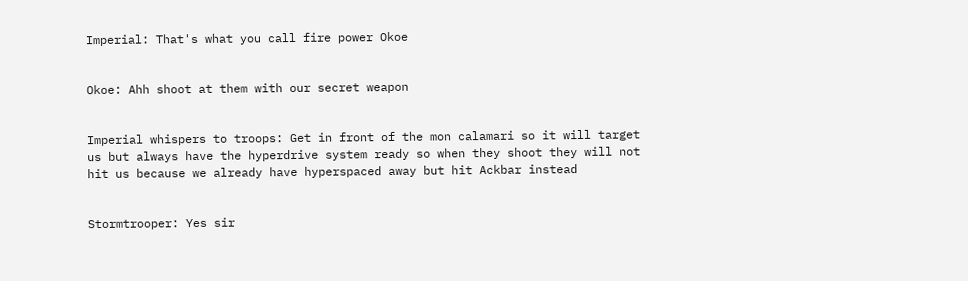Imperial: That's what you call fire power Okoe


Okoe: Ahh shoot at them with our secret weapon


Imperial whispers to troops: Get in front of the mon calamari so it will target us but always have the hyperdrive system ready so when they shoot they will not hit us because we already have hyperspaced away but hit Ackbar instead


Stormtrooper: Yes sir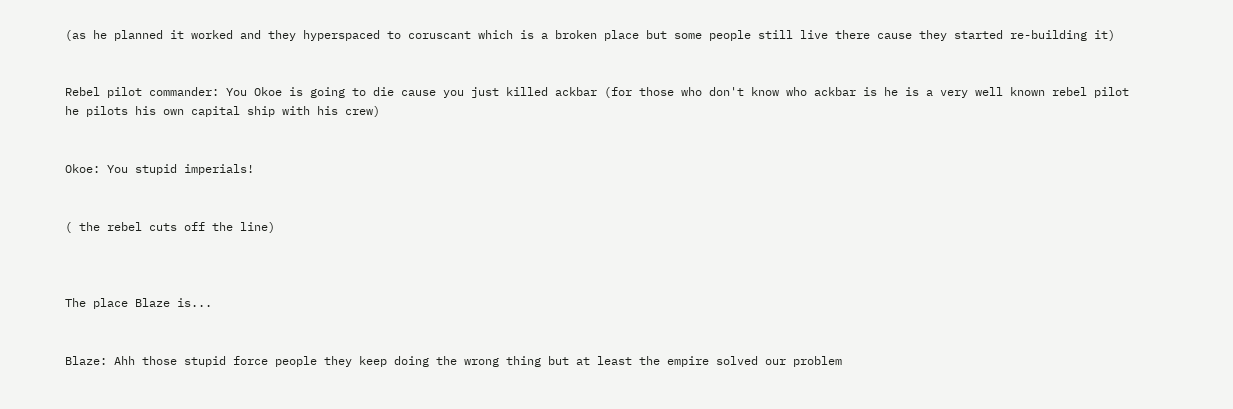(as he planned it worked and they hyperspaced to coruscant which is a broken place but some people still live there cause they started re-building it)


Rebel pilot commander: You Okoe is going to die cause you just killed ackbar (for those who don't know who ackbar is he is a very well known rebel pilot he pilots his own capital ship with his crew)


Okoe: You stupid imperials!


( the rebel cuts off the line)



The place Blaze is...


Blaze: Ahh those stupid force people they keep doing the wrong thing but at least the empire solved our problem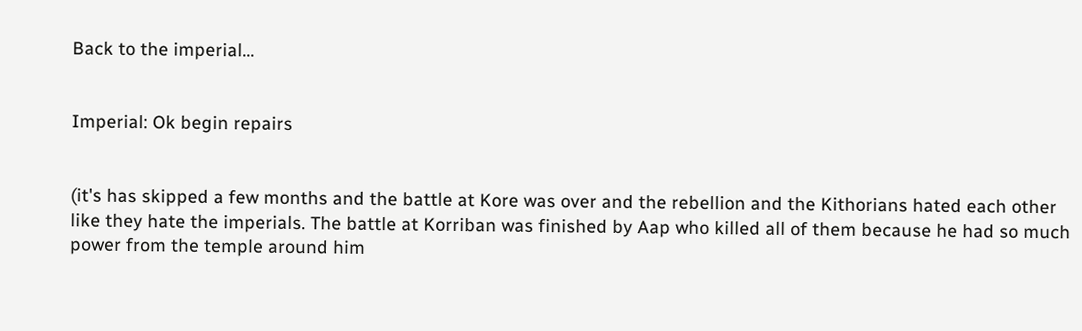Back to the imperial...


Imperial: Ok begin repairs


(it's has skipped a few months and the battle at Kore was over and the rebellion and the Kithorians hated each other like they hate the imperials. The battle at Korriban was finished by Aap who killed all of them because he had so much power from the temple around him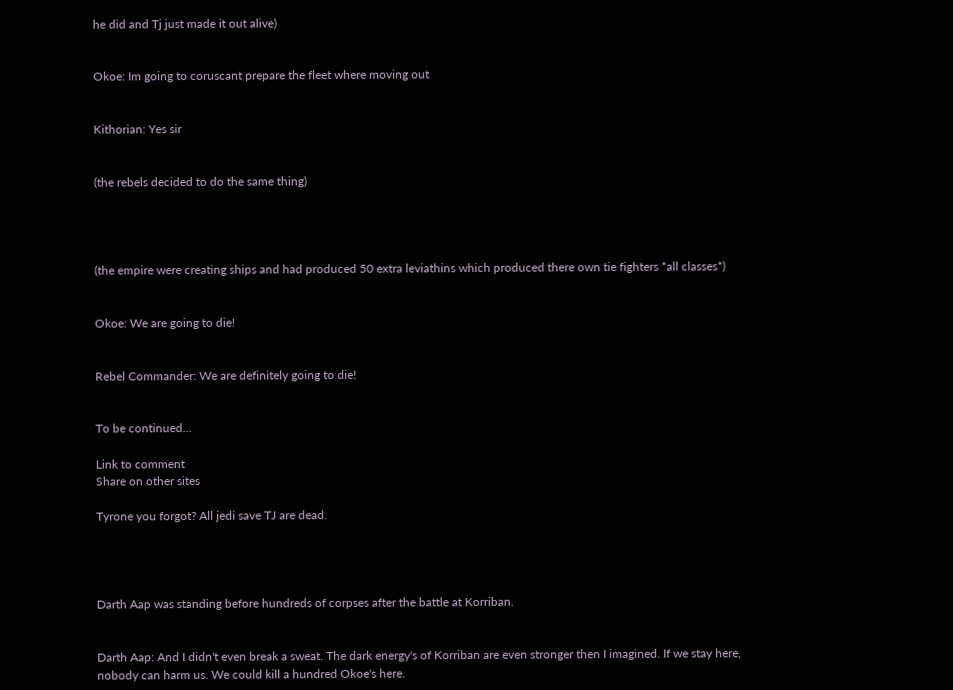he did and Tj just made it out alive)


Okoe: Im going to coruscant prepare the fleet where moving out


Kithorian: Yes sir


(the rebels decided to do the same thing)




(the empire were creating ships and had produced 50 extra leviathins which produced there own tie fighters *all classes*)


Okoe: We are going to die!


Rebel Commander: We are definitely going to die!


To be continued...

Link to comment
Share on other sites

Tyrone you forgot? All jedi save TJ are dead.




Darth Aap was standing before hundreds of corpses after the battle at Korriban.


Darth Aap: And I didn't even break a sweat. The dark energy's of Korriban are even stronger then I imagined. If we stay here, nobody can harm us. We could kill a hundred Okoe's here.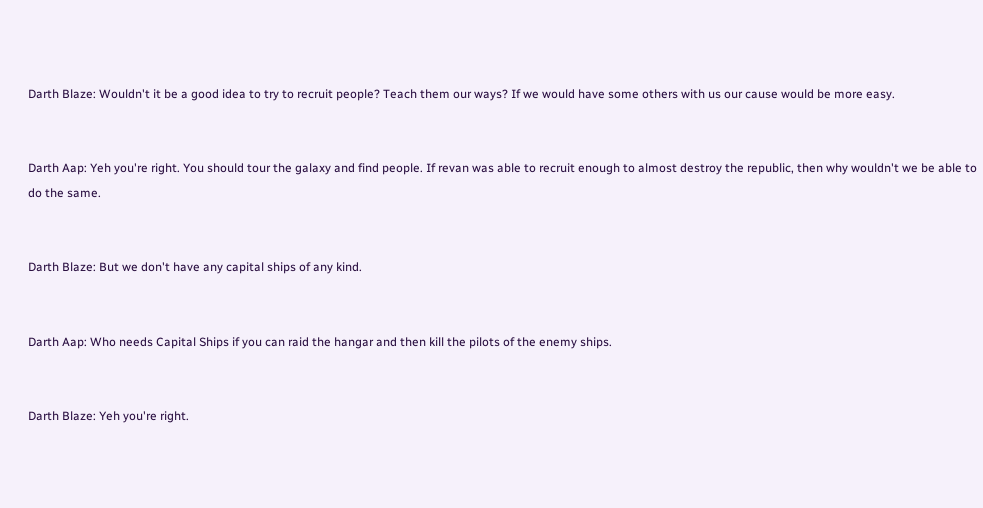Darth Blaze: Wouldn't it be a good idea to try to recruit people? Teach them our ways? If we would have some others with us our cause would be more easy.


Darth Aap: Yeh you're right. You should tour the galaxy and find people. If revan was able to recruit enough to almost destroy the republic, then why wouldn't we be able to do the same.


Darth Blaze: But we don't have any capital ships of any kind.


Darth Aap: Who needs Capital Ships if you can raid the hangar and then kill the pilots of the enemy ships.


Darth Blaze: Yeh you're right.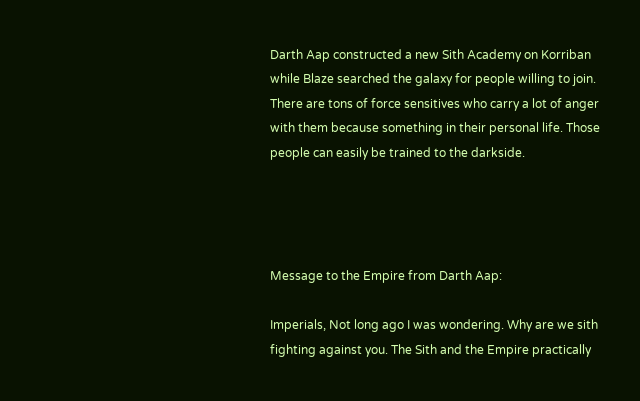Darth Aap constructed a new Sith Academy on Korriban while Blaze searched the galaxy for people willing to join. There are tons of force sensitives who carry a lot of anger with them because something in their personal life. Those people can easily be trained to the darkside.




Message to the Empire from Darth Aap:

Imperials, Not long ago I was wondering. Why are we sith fighting against you. The Sith and the Empire practically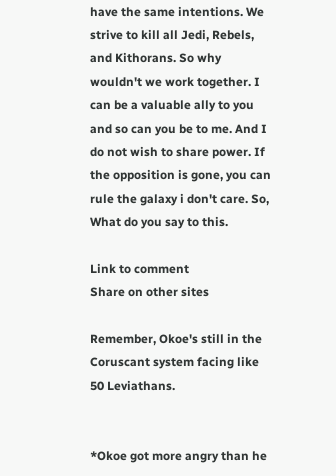have the same intentions. We strive to kill all Jedi, Rebels, and Kithorans. So why wouldn't we work together. I can be a valuable ally to you and so can you be to me. And I do not wish to share power. If the opposition is gone, you can rule the galaxy i don't care. So, What do you say to this.

Link to comment
Share on other sites

Remember, Okoe's still in the Coruscant system facing like 50 Leviathans.


*Okoe got more angry than he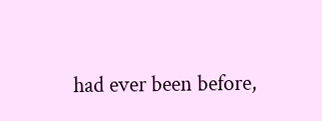had ever been before,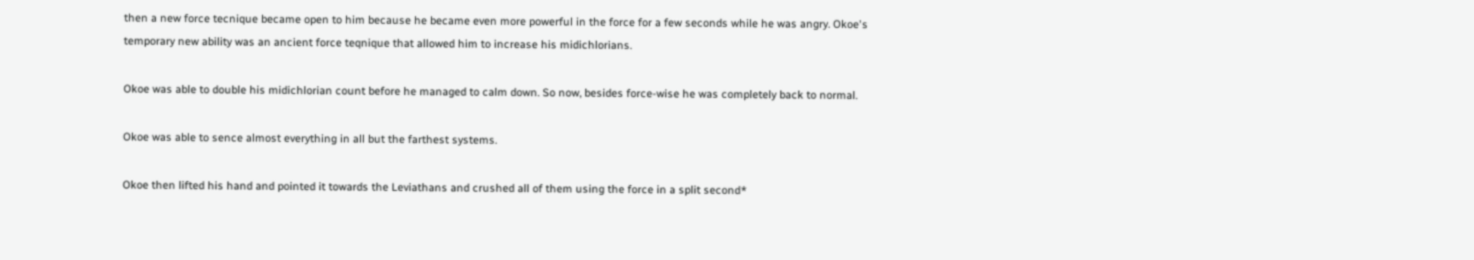then a new force tecnique became open to him because he became even more powerful in the force for a few seconds while he was angry. Okoe's temporary new ability was an ancient force teqnique that allowed him to increase his midichlorians.

Okoe was able to double his midichlorian count before he managed to calm down. So now, besides force-wise he was completely back to normal.

Okoe was able to sence almost everything in all but the farthest systems.

Okoe then lifted his hand and pointed it towards the Leviathans and crushed all of them using the force in a split second*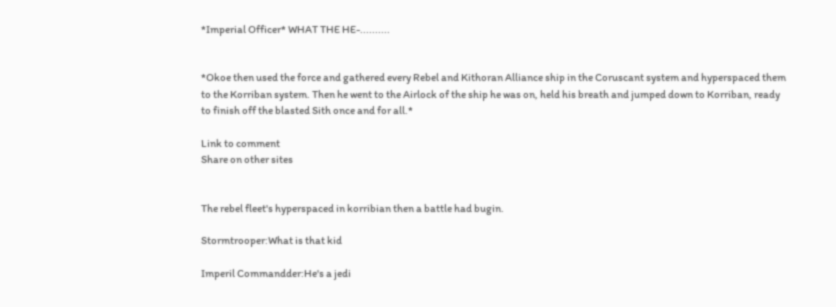*Imperial Officer* WHAT THE HE-..........


*Okoe then used the force and gathered every Rebel and Kithoran Alliance ship in the Coruscant system and hyperspaced them to the Korriban system. Then he went to the Airlock of the ship he was on, held his breath and jumped down to Korriban, ready to finish off the blasted Sith once and for all.*

Link to comment
Share on other sites


The rebel fleet's hyperspaced in korribian then a battle had bugin.

Stormtrooper:What is that kid

Imperil Commandder:He's a jedi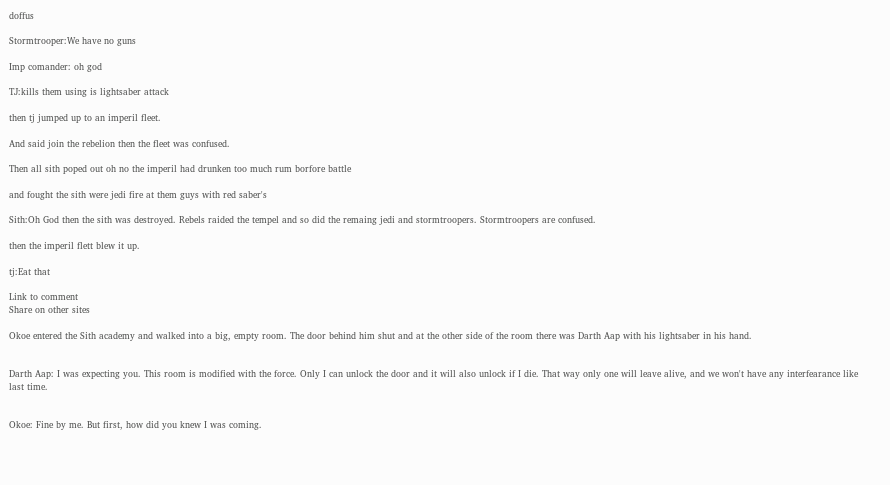doffus

Stormtrooper:We have no guns

Imp comander: oh god

TJ:kills them using is lightsaber attack

then tj jumped up to an imperil fleet.

And said join the rebelion then the fleet was confused.

Then all sith poped out oh no the imperil had drunken too much rum borfore battle

and fought the sith were jedi fire at them guys with red saber's

Sith:Oh God then the sith was destroyed. Rebels raided the tempel and so did the remaing jedi and stormtroopers. Stormtroopers are confused.

then the imperil flett blew it up.

tj:Eat that

Link to comment
Share on other sites

Okoe entered the Sith academy and walked into a big, empty room. The door behind him shut and at the other side of the room there was Darth Aap with his lightsaber in his hand.


Darth Aap: I was expecting you. This room is modified with the force. Only I can unlock the door and it will also unlock if I die. That way only one will leave alive, and we won't have any interfearance like last time.


Okoe: Fine by me. But first, how did you knew I was coming.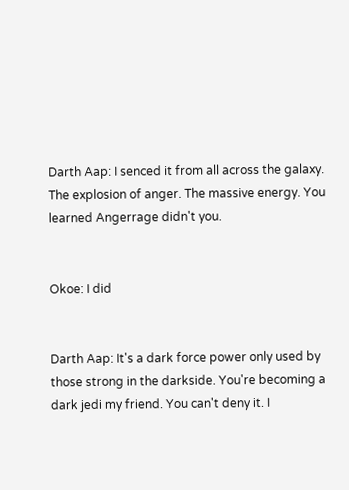Darth Aap: I senced it from all across the galaxy. The explosion of anger. The massive energy. You learned Angerrage didn't you.


Okoe: I did


Darth Aap: It's a dark force power only used by those strong in the darkside. You're becoming a dark jedi my friend. You can't deny it. I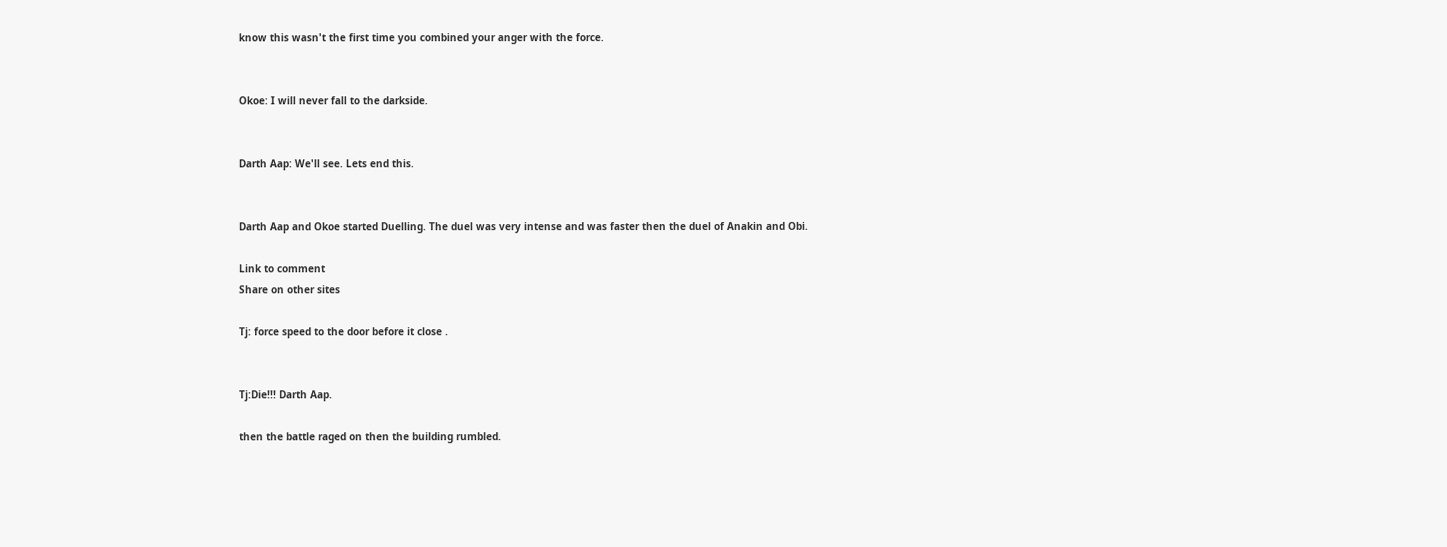know this wasn't the first time you combined your anger with the force.


Okoe: I will never fall to the darkside.


Darth Aap: We'll see. Lets end this.


Darth Aap and Okoe started Duelling. The duel was very intense and was faster then the duel of Anakin and Obi.

Link to comment
Share on other sites

Tj: force speed to the door before it close .


Tj:Die!!! Darth Aap.

then the battle raged on then the building rumbled.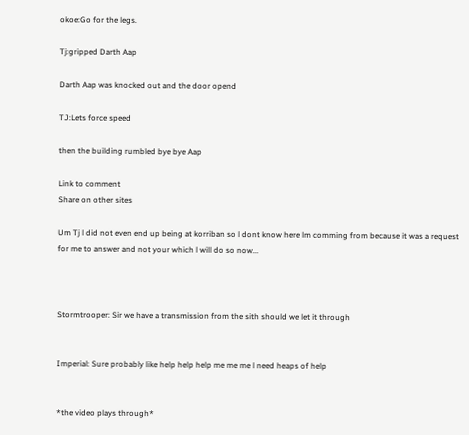okoe:Go for the legs.

Tj:gripped Darth Aap

Darth Aap was knocked out and the door opend

TJ:Lets force speed

then the building rumbled bye bye Aap

Link to comment
Share on other sites

Um Tj l did not even end up being at korriban so l dont know here lm comming from because it was a request for me to answer and not your which l will do so now...



Stormtrooper: Sir we have a transmission from the sith should we let it through


Imperial: Sure probably like help help help me me me l need heaps of help


*the video plays through*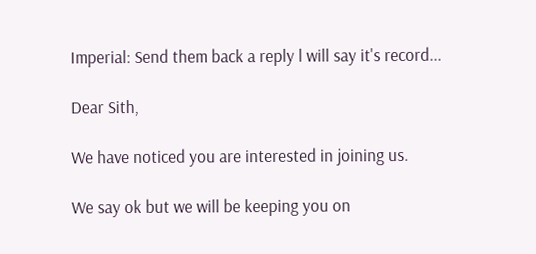Imperial: Send them back a reply l will say it's record...

Dear Sith,

We have noticed you are interested in joining us.

We say ok but we will be keeping you on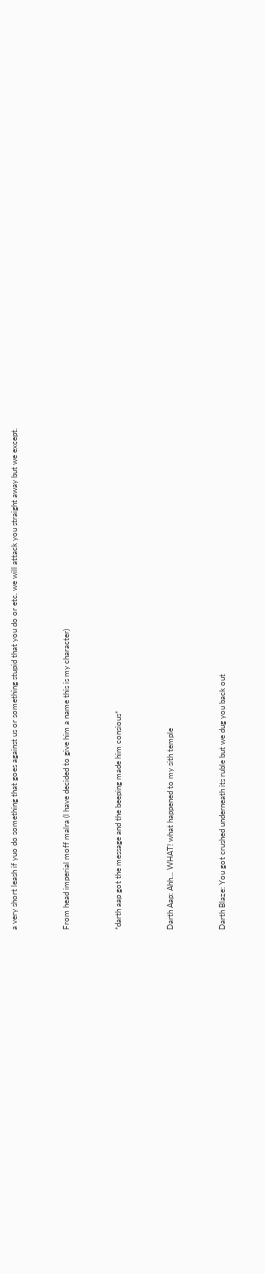a very short leash if yuo do something that goes against us or something stupid that you do or etc. we will attack you straight away but we except.


From head imperial moff malra (l have decided to give him a name this is my character)


*darth aap got the message and the beeping made him consious*


Darth Aap: Ahh... WHAT! what happened to my sith temple


Darth Blaze: You got crushed underneath its ruble but we dug you back out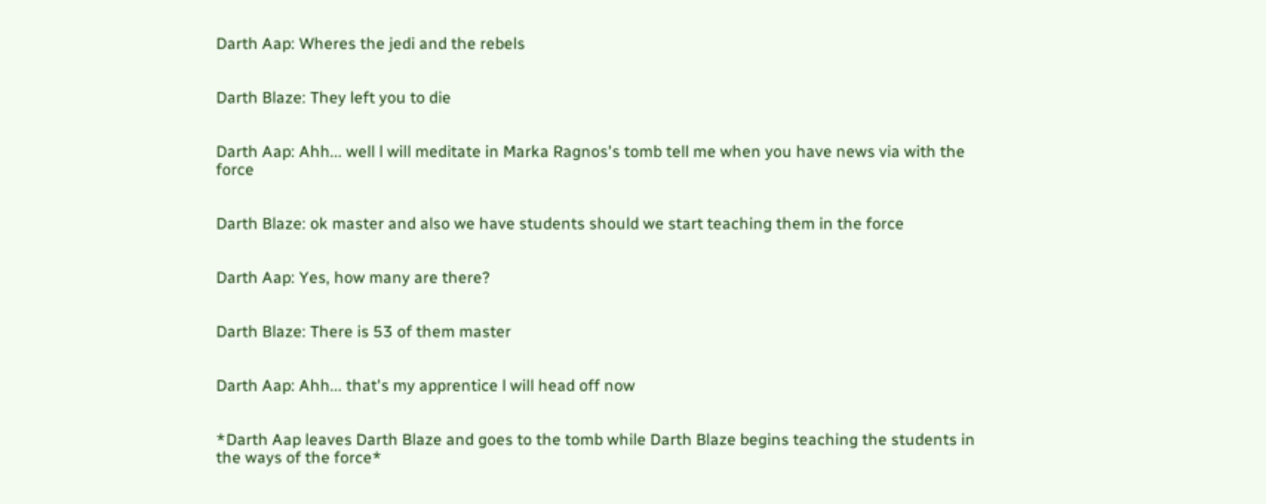Darth Aap: Wheres the jedi and the rebels


Darth Blaze: They left you to die


Darth Aap: Ahh... well l will meditate in Marka Ragnos's tomb tell me when you have news via with the force


Darth Blaze: ok master and also we have students should we start teaching them in the force


Darth Aap: Yes, how many are there?


Darth Blaze: There is 53 of them master


Darth Aap: Ahh... that's my apprentice l will head off now


*Darth Aap leaves Darth Blaze and goes to the tomb while Darth Blaze begins teaching the students in the ways of the force*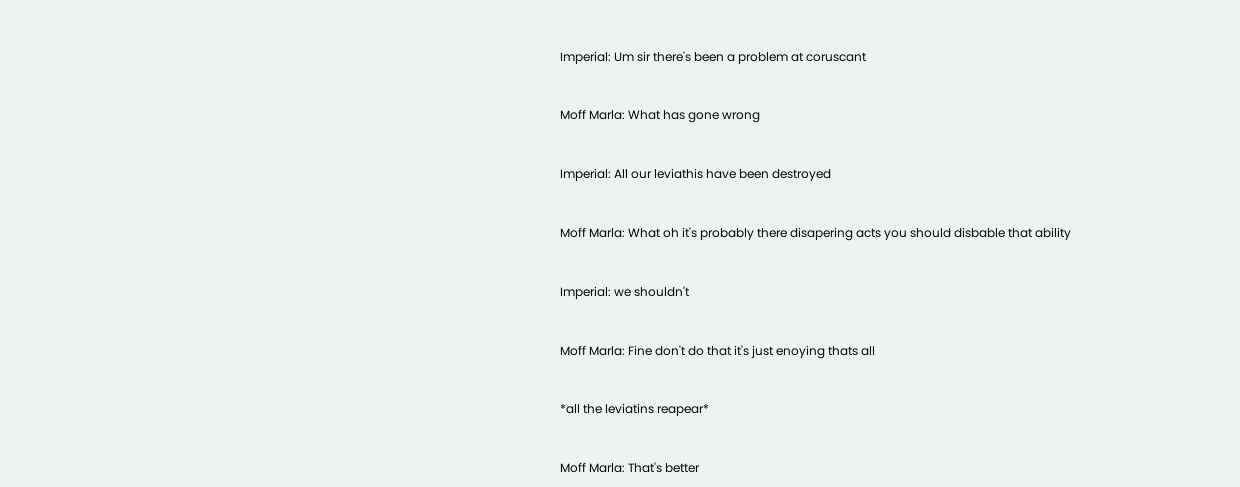Imperial: Um sir there's been a problem at coruscant


Moff Marla: What has gone wrong


Imperial: All our leviathis have been destroyed


Moff Marla: What oh it's probably there disapering acts you should disbable that ability


Imperial: we shouldn't


Moff Marla: Fine don't do that it's just enoying thats all


*all the leviatins reapear*


Moff Marla: That's better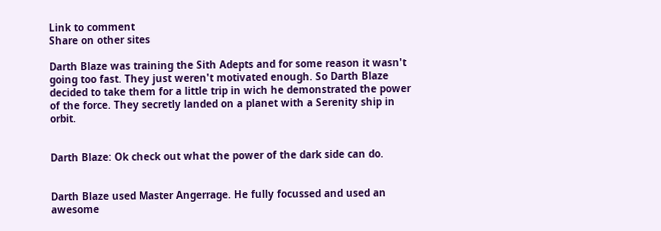Link to comment
Share on other sites

Darth Blaze was training the Sith Adepts and for some reason it wasn't going too fast. They just weren't motivated enough. So Darth Blaze decided to take them for a little trip in wich he demonstrated the power of the force. They secretly landed on a planet with a Serenity ship in orbit.


Darth Blaze: Ok check out what the power of the dark side can do.


Darth Blaze used Master Angerrage. He fully focussed and used an awesome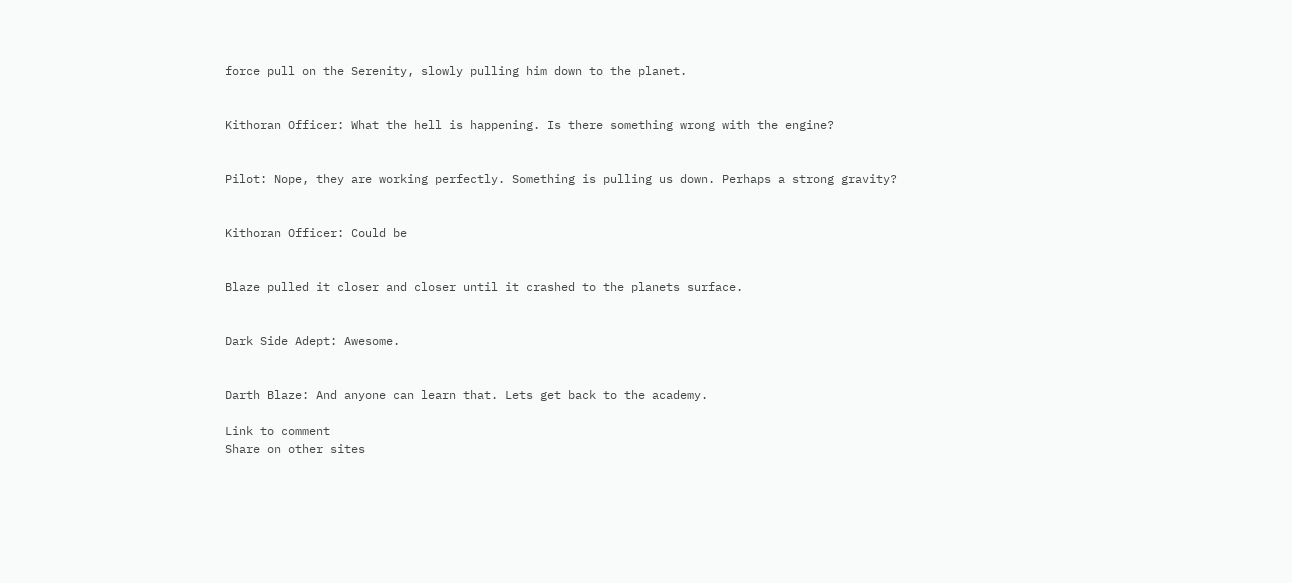force pull on the Serenity, slowly pulling him down to the planet.


Kithoran Officer: What the hell is happening. Is there something wrong with the engine?


Pilot: Nope, they are working perfectly. Something is pulling us down. Perhaps a strong gravity?


Kithoran Officer: Could be


Blaze pulled it closer and closer until it crashed to the planets surface.


Dark Side Adept: Awesome.


Darth Blaze: And anyone can learn that. Lets get back to the academy.

Link to comment
Share on other sites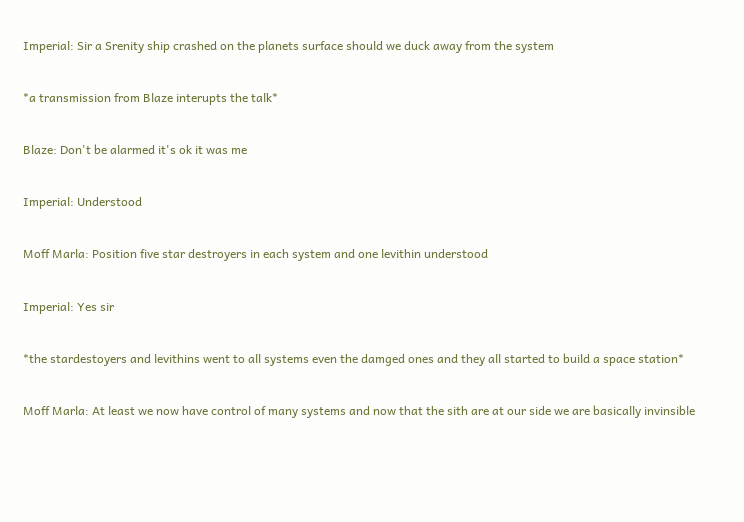Imperial: Sir a Srenity ship crashed on the planets surface should we duck away from the system


*a transmission from Blaze interupts the talk*


Blaze: Don't be alarmed it's ok it was me


Imperial: Understood


Moff Marla: Position five star destroyers in each system and one levithin understood


Imperial: Yes sir


*the stardestoyers and levithins went to all systems even the damged ones and they all started to build a space station*


Moff Marla: At least we now have control of many systems and now that the sith are at our side we are basically invinsible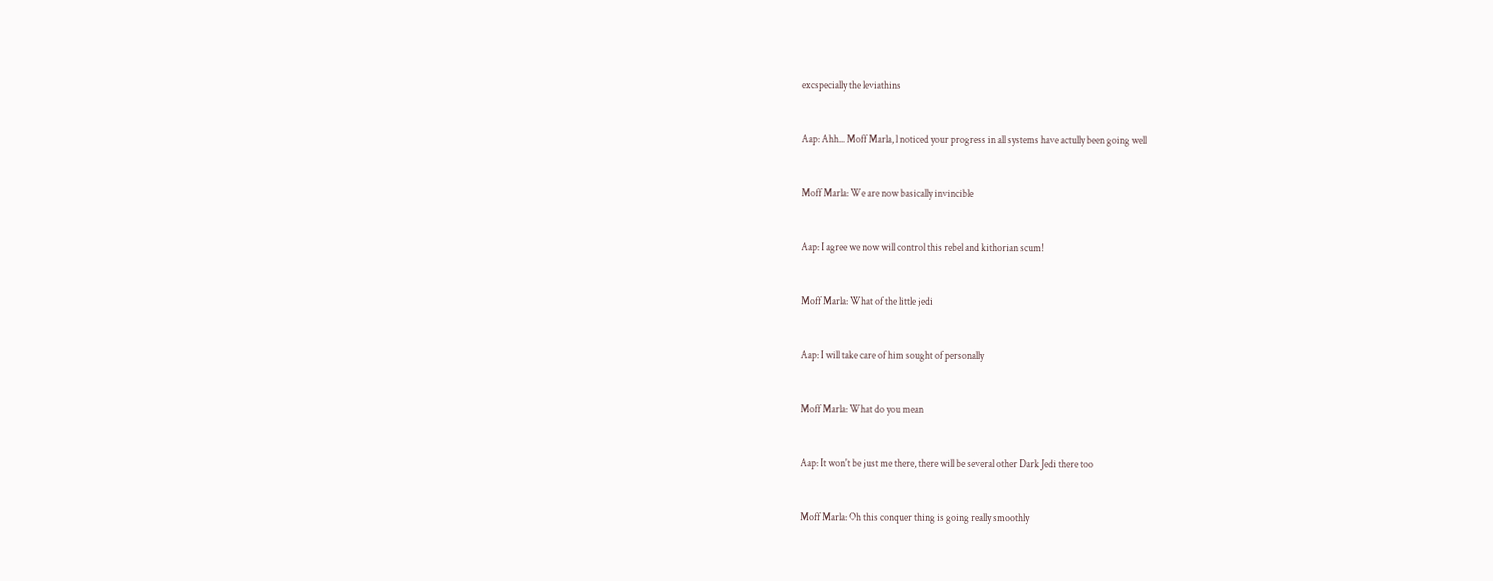excspecially the leviathins


Aap: Ahh... Moff Marla, l noticed your progress in all systems have actully been going well


Moff Marla: We are now basically invincible


Aap: I agree we now will control this rebel and kithorian scum!


Moff Marla: What of the little jedi


Aap: I will take care of him sought of personally


Moff Marla: What do you mean


Aap: It won't be just me there, there will be several other Dark Jedi there too


Moff Marla: Oh this conquer thing is going really smoothly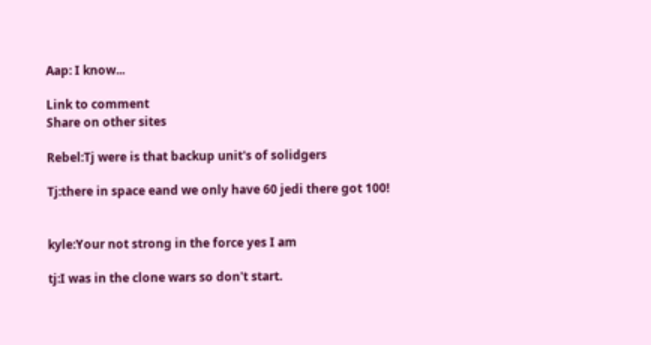Aap: I know...

Link to comment
Share on other sites

Rebel:Tj were is that backup unit's of solidgers

Tj:there in space eand we only have 60 jedi there got 100!


kyle:Your not strong in the force yes I am

tj:I was in the clone wars so don't start.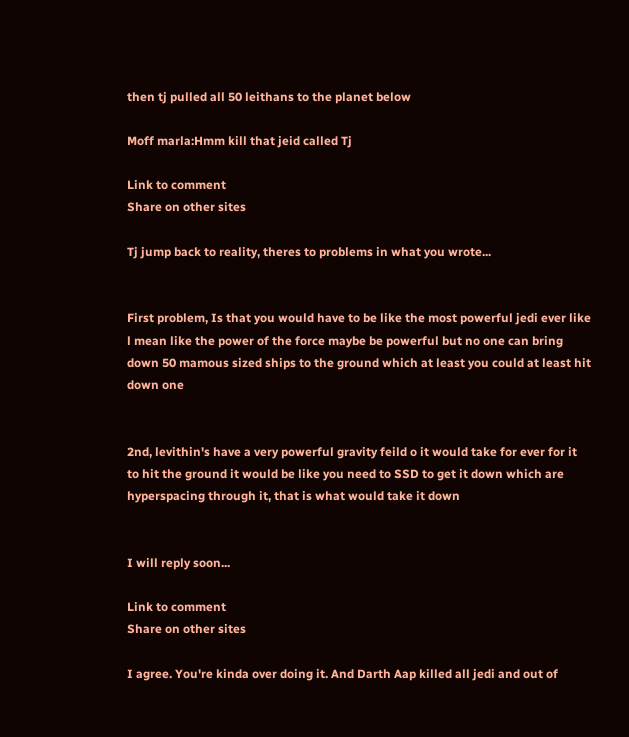then tj pulled all 50 leithans to the planet below

Moff marla:Hmm kill that jeid called Tj

Link to comment
Share on other sites

Tj jump back to reality, theres to problems in what you wrote...


First problem, Is that you would have to be like the most powerful jedi ever like l mean like the power of the force maybe be powerful but no one can bring down 50 mamous sized ships to the ground which at least you could at least hit down one


2nd, levithin's have a very powerful gravity feild o it would take for ever for it to hit the ground it would be like you need to SSD to get it down which are hyperspacing through it, that is what would take it down


I will reply soon...

Link to comment
Share on other sites

I agree. You're kinda over doing it. And Darth Aap killed all jedi and out of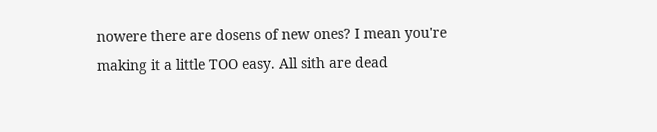nowere there are dosens of new ones? I mean you're making it a little TOO easy. All sith are dead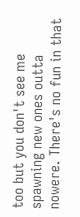too but you don't see me spawning new ones outta nowere. There's no fun in that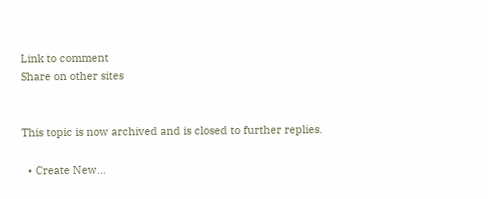Link to comment
Share on other sites


This topic is now archived and is closed to further replies.

  • Create New...